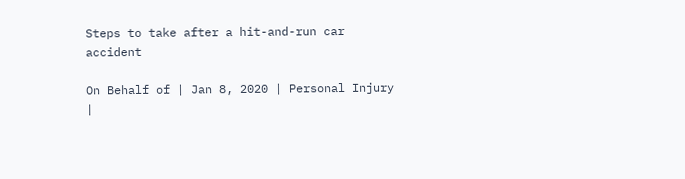Steps to take after a hit-and-run car accident

On Behalf of | Jan 8, 2020 | Personal Injury |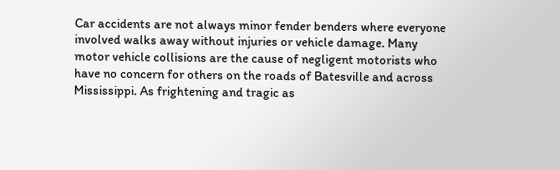Car accidents are not always minor fender benders where everyone involved walks away without injuries or vehicle damage. Many motor vehicle collisions are the cause of negligent motorists who have no concern for others on the roads of Batesville and across Mississippi. As frightening and tragic as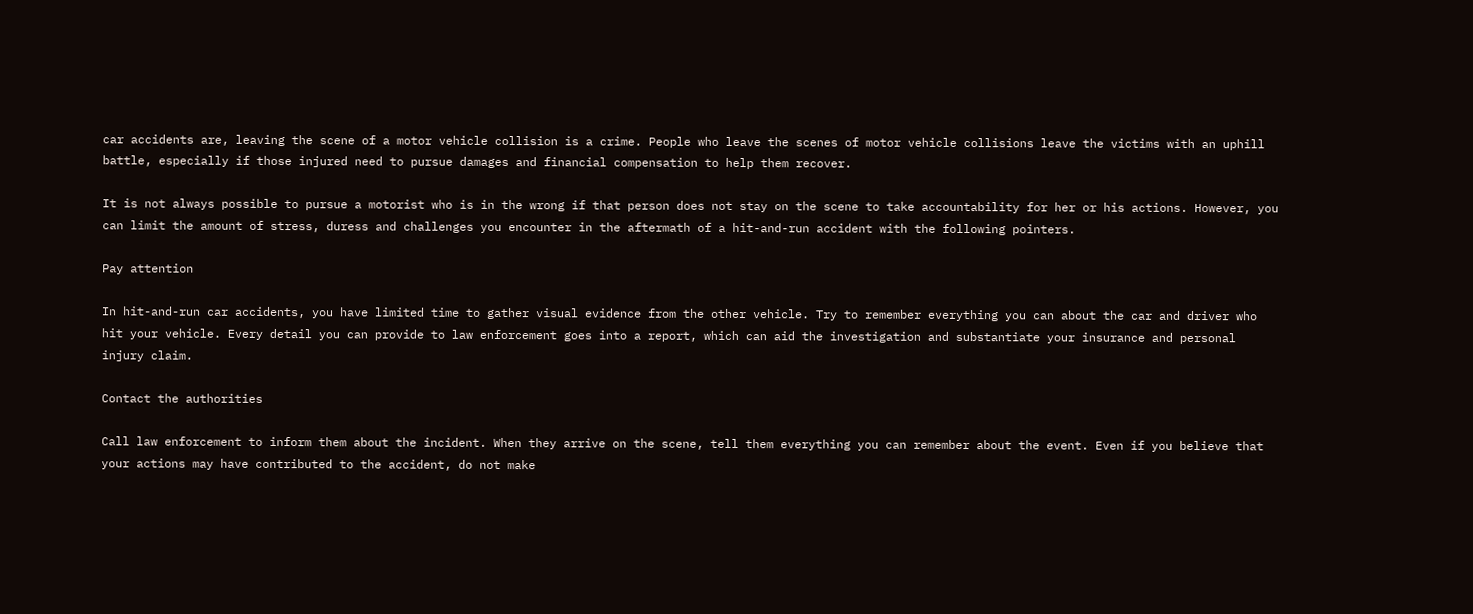car accidents are, leaving the scene of a motor vehicle collision is a crime. People who leave the scenes of motor vehicle collisions leave the victims with an uphill battle, especially if those injured need to pursue damages and financial compensation to help them recover.

It is not always possible to pursue a motorist who is in the wrong if that person does not stay on the scene to take accountability for her or his actions. However, you can limit the amount of stress, duress and challenges you encounter in the aftermath of a hit-and-run accident with the following pointers.

Pay attention

In hit-and-run car accidents, you have limited time to gather visual evidence from the other vehicle. Try to remember everything you can about the car and driver who hit your vehicle. Every detail you can provide to law enforcement goes into a report, which can aid the investigation and substantiate your insurance and personal injury claim.

Contact the authorities

Call law enforcement to inform them about the incident. When they arrive on the scene, tell them everything you can remember about the event. Even if you believe that your actions may have contributed to the accident, do not make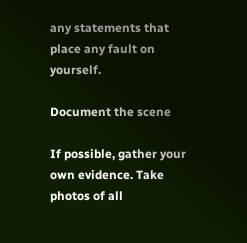any statements that place any fault on yourself.

Document the scene

If possible, gather your own evidence. Take photos of all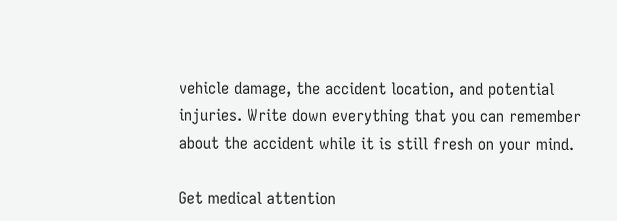vehicle damage, the accident location, and potential injuries. Write down everything that you can remember about the accident while it is still fresh on your mind.

Get medical attention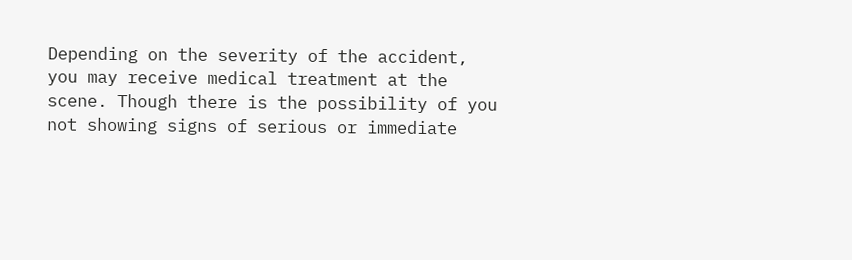Depending on the severity of the accident, you may receive medical treatment at the scene. Though there is the possibility of you not showing signs of serious or immediate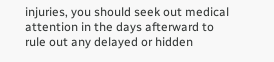injuries, you should seek out medical attention in the days afterward to rule out any delayed or hidden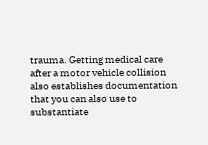trauma. Getting medical care after a motor vehicle collision also establishes documentation that you can also use to substantiate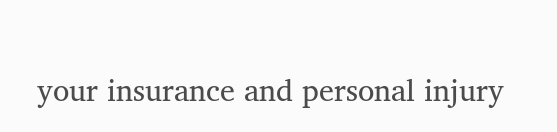your insurance and personal injury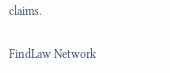claims.

FindLaw Network